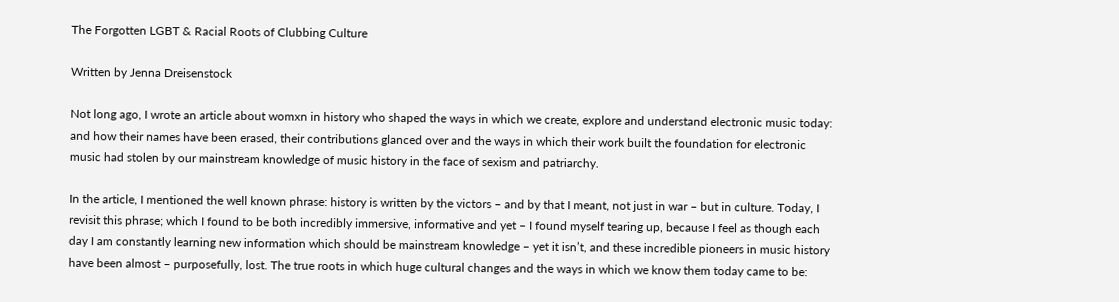The Forgotten LGBT & Racial Roots of Clubbing Culture

Written by Jenna Dreisenstock

Not long ago, I wrote an article about womxn in history who shaped the ways in which we create, explore and understand electronic music today: and how their names have been erased, their contributions glanced over and the ways in which their work built the foundation for electronic music had stolen by our mainstream knowledge of music history in the face of sexism and patriarchy.

In the article, I mentioned the well known phrase: history is written by the victors – and by that I meant, not just in war – but in culture. Today, I revisit this phrase; which I found to be both incredibly immersive, informative and yet – I found myself tearing up, because I feel as though each day I am constantly learning new information which should be mainstream knowledge – yet it isn’t, and these incredible pioneers in music history have been almost – purposefully, lost. The true roots in which huge cultural changes and the ways in which we know them today came to be: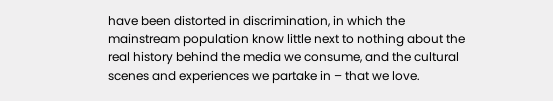have been distorted in discrimination, in which the mainstream population know little next to nothing about the real history behind the media we consume, and the cultural scenes and experiences we partake in – that we love.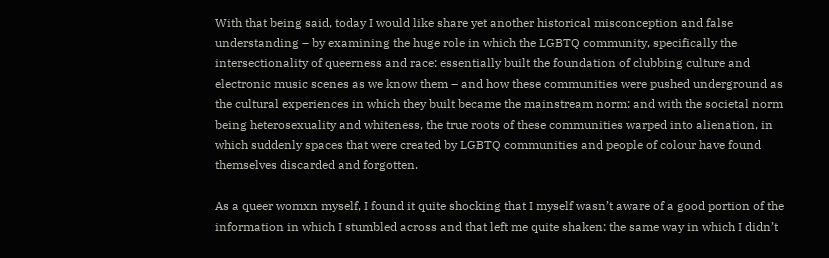With that being said, today I would like share yet another historical misconception and false understanding – by examining the huge role in which the LGBTQ community, specifically the intersectionality of queerness and race: essentially built the foundation of clubbing culture and electronic music scenes as we know them – and how these communities were pushed underground as the cultural experiences in which they built became the mainstream norm: and with the societal norm being heterosexuality and whiteness, the true roots of these communities warped into alienation, in which suddenly spaces that were created by LGBTQ communities and people of colour have found themselves discarded and forgotten.

As a queer womxn myself, I found it quite shocking that I myself wasn’t aware of a good portion of the information in which I stumbled across and that left me quite shaken: the same way in which I didn’t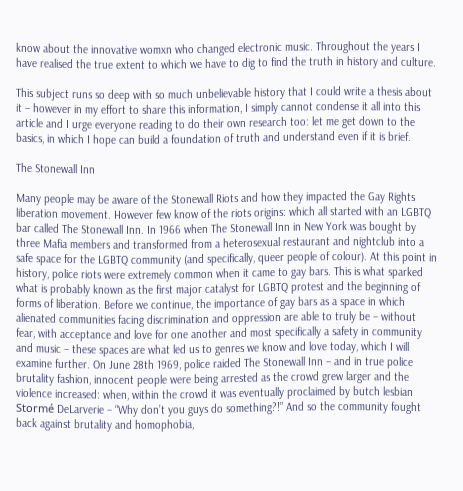know about the innovative womxn who changed electronic music. Throughout the years I have realised the true extent to which we have to dig to find the truth in history and culture.

This subject runs so deep with so much unbelievable history that I could write a thesis about it – however in my effort to share this information, I simply cannot condense it all into this article and I urge everyone reading to do their own research too: let me get down to the basics, in which I hope can build a foundation of truth and understand even if it is brief.

The Stonewall Inn

Many people may be aware of the Stonewall Riots and how they impacted the Gay Rights liberation movement. However few know of the riots origins: which all started with an LGBTQ bar called The Stonewall Inn. In 1966 when The Stonewall Inn in New York was bought by three Mafia members and transformed from a heterosexual restaurant and nightclub into a safe space for the LGBTQ community (and specifically, queer people of colour). At this point in history, police riots were extremely common when it came to gay bars. This is what sparked what is probably known as the first major catalyst for LGBTQ protest and the beginning of forms of liberation. Before we continue, the importance of gay bars as a space in which alienated communities facing discrimination and oppression are able to truly be – without fear, with acceptance and love for one another and most specifically a safety in community and music – these spaces are what led us to genres we know and love today, which I will examine further. On June 28th 1969, police raided The Stonewall Inn – and in true police brutality fashion, innocent people were being arrested as the crowd grew larger and the violence increased: when, within the crowd it was eventually proclaimed by butch lesbian Stormé DeLarverie – “Why don’t you guys do something?!” And so the community fought back against brutality and homophobia,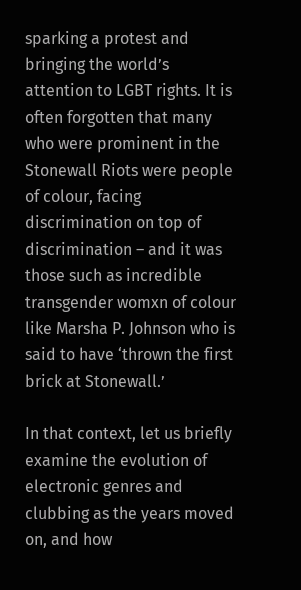sparking a protest and bringing the world’s attention to LGBT rights. It is often forgotten that many who were prominent in the Stonewall Riots were people of colour, facing discrimination on top of discrimination – and it was those such as incredible transgender womxn of colour like Marsha P. Johnson who is said to have ‘thrown the first brick at Stonewall.’

In that context, let us briefly examine the evolution of electronic genres and clubbing as the years moved on, and how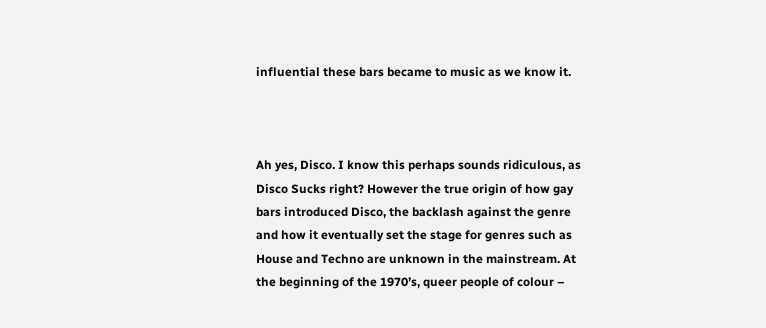influential these bars became to music as we know it.



Ah yes, Disco. I know this perhaps sounds ridiculous, as Disco Sucks right? However the true origin of how gay bars introduced Disco, the backlash against the genre and how it eventually set the stage for genres such as House and Techno are unknown in the mainstream. At the beginning of the 1970’s, queer people of colour –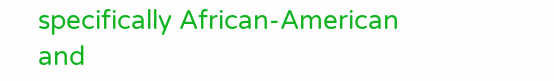specifically African-American and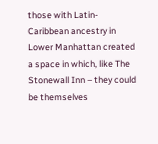those with Latin-Caribbean ancestry in Lower Manhattan created a space in which, like The Stonewall Inn – they could be themselves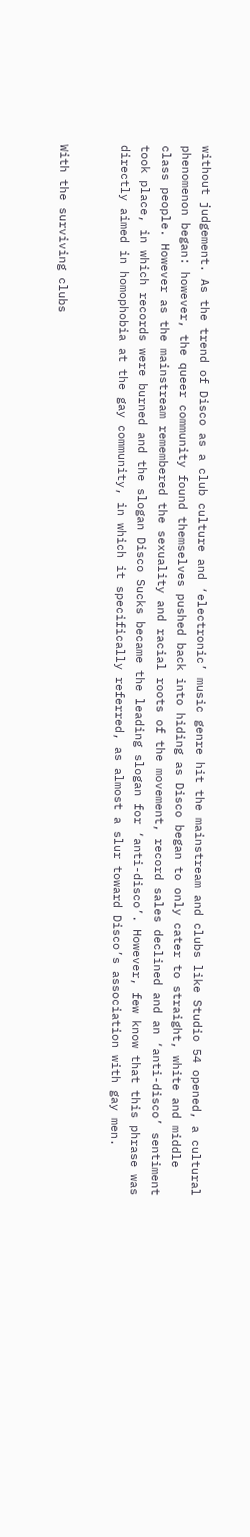without judgement. As the trend of Disco as a club culture and ‘electronic’ music genre hit the mainstream and clubs like Studio 54 opened, a cultural phenomenon began: however, the queer community found themselves pushed back into hiding as Disco began to only cater to straight, white and middle class people. However as the mainstream remembered the sexuality and racial roots of the movement, record sales declined and an ‘anti-disco’ sentiment took place, in which records were burned and the slogan Disco Sucks became the leading slogan for ‘anti-disco’. However, few know that this phrase was directly aimed in homophobia at the gay community, in which it specifically referred, as almost a slur toward Disco’s association with gay men.


With the surviving clubs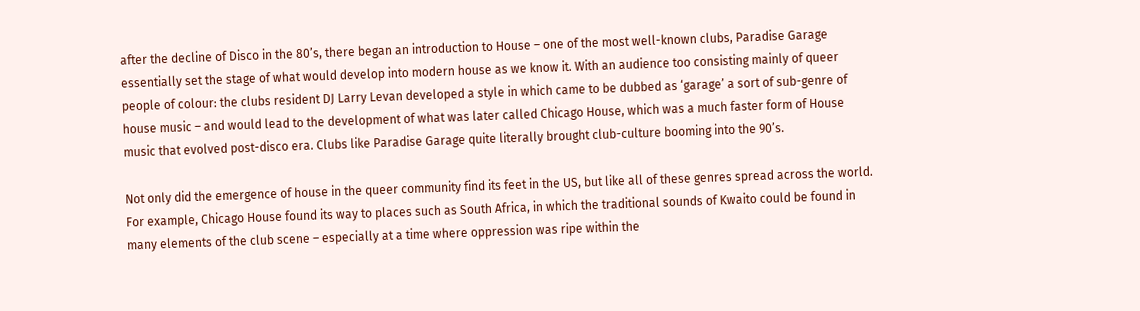after the decline of Disco in the 80’s, there began an introduction to House – one of the most well-known clubs, Paradise Garage essentially set the stage of what would develop into modern house as we know it. With an audience too consisting mainly of queer people of colour: the clubs resident DJ Larry Levan developed a style in which came to be dubbed as ‘garage’ a sort of sub-genre of house music – and would lead to the development of what was later called Chicago House, which was a much faster form of House music that evolved post-disco era. Clubs like Paradise Garage quite literally brought club-culture booming into the 90’s.

Not only did the emergence of house in the queer community find its feet in the US, but like all of these genres spread across the world. For example, Chicago House found its way to places such as South Africa, in which the traditional sounds of Kwaito could be found in many elements of the club scene – especially at a time where oppression was ripe within the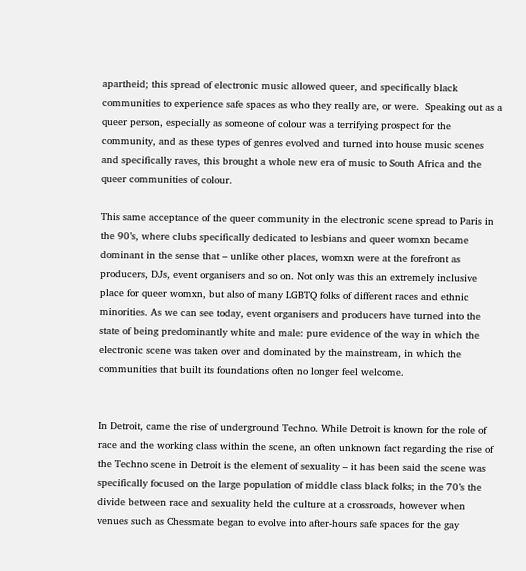apartheid; this spread of electronic music allowed queer, and specifically black communities to experience safe spaces as who they really are, or were.  Speaking out as a queer person, especially as someone of colour was a terrifying prospect for the community, and as these types of genres evolved and turned into house music scenes and specifically raves, this brought a whole new era of music to South Africa and the queer communities of colour.

This same acceptance of the queer community in the electronic scene spread to Paris in the 90’s, where clubs specifically dedicated to lesbians and queer womxn became dominant in the sense that – unlike other places, womxn were at the forefront as producers, DJs, event organisers and so on. Not only was this an extremely inclusive place for queer womxn, but also of many LGBTQ folks of different races and ethnic minorities. As we can see today, event organisers and producers have turned into the state of being predominantly white and male: pure evidence of the way in which the electronic scene was taken over and dominated by the mainstream, in which the communities that built its foundations often no longer feel welcome.


In Detroit, came the rise of underground Techno. While Detroit is known for the role of race and the working class within the scene, an often unknown fact regarding the rise of the Techno scene in Detroit is the element of sexuality – it has been said the scene was specifically focused on the large population of middle class black folks; in the 70’s the divide between race and sexuality held the culture at a crossroads, however when venues such as Chessmate began to evolve into after-hours safe spaces for the gay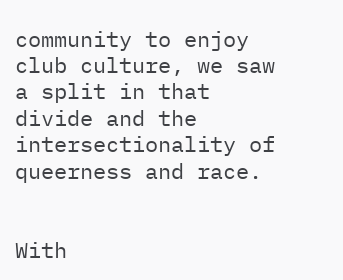community to enjoy club culture, we saw a split in that divide and the intersectionality of queerness and race.


With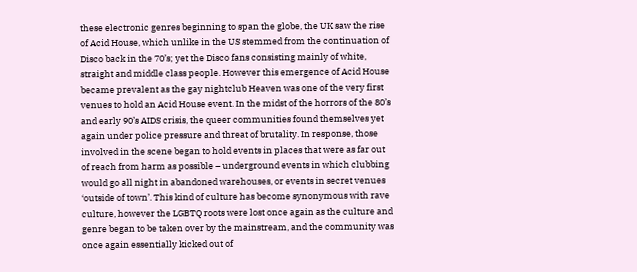these electronic genres beginning to span the globe, the UK saw the rise of Acid House, which unlike in the US stemmed from the continuation of Disco back in the 70’s; yet the Disco fans consisting mainly of white, straight and middle class people. However this emergence of Acid House became prevalent as the gay nightclub Heaven was one of the very first venues to hold an Acid House event. In the midst of the horrors of the 80’s and early 90’s AIDS crisis, the queer communities found themselves yet again under police pressure and threat of brutality. In response, those involved in the scene began to hold events in places that were as far out of reach from harm as possible – underground events in which clubbing would go all night in abandoned warehouses, or events in secret venues ‘outside of town’. This kind of culture has become synonymous with rave culture, however the LGBTQ roots were lost once again as the culture and genre began to be taken over by the mainstream, and the community was once again essentially kicked out of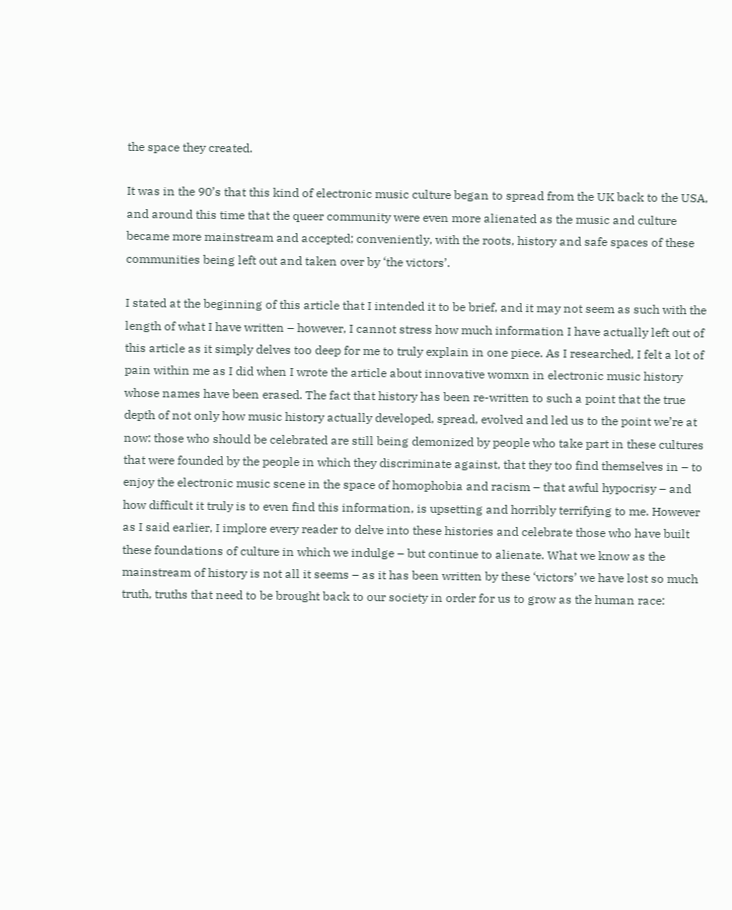the space they created.

It was in the 90’s that this kind of electronic music culture began to spread from the UK back to the USA, and around this time that the queer community were even more alienated as the music and culture became more mainstream and accepted; conveniently, with the roots, history and safe spaces of these communities being left out and taken over by ‘the victors’.

I stated at the beginning of this article that I intended it to be brief, and it may not seem as such with the length of what I have written – however, I cannot stress how much information I have actually left out of this article as it simply delves too deep for me to truly explain in one piece. As I researched, I felt a lot of pain within me as I did when I wrote the article about innovative womxn in electronic music history whose names have been erased. The fact that history has been re-written to such a point that the true depth of not only how music history actually developed, spread, evolved and led us to the point we’re at now: those who should be celebrated are still being demonized by people who take part in these cultures that were founded by the people in which they discriminate against, that they too find themselves in – to enjoy the electronic music scene in the space of homophobia and racism – that awful hypocrisy – and how difficult it truly is to even find this information, is upsetting and horribly terrifying to me. However as I said earlier, I implore every reader to delve into these histories and celebrate those who have built these foundations of culture in which we indulge – but continue to alienate. What we know as the mainstream of history is not all it seems – as it has been written by these ‘victors’ we have lost so much truth, truths that need to be brought back to our society in order for us to grow as the human race: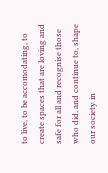to live, to be accomodating, to create spaces that are loving and safe for all and recognise those who did, and continue to, shape our society in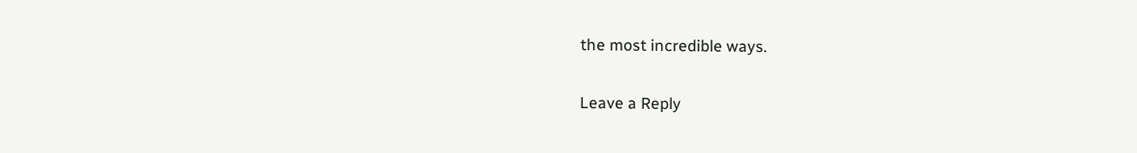the most incredible ways.

Leave a Reply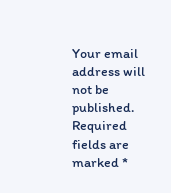Your email address will not be published. Required fields are marked *